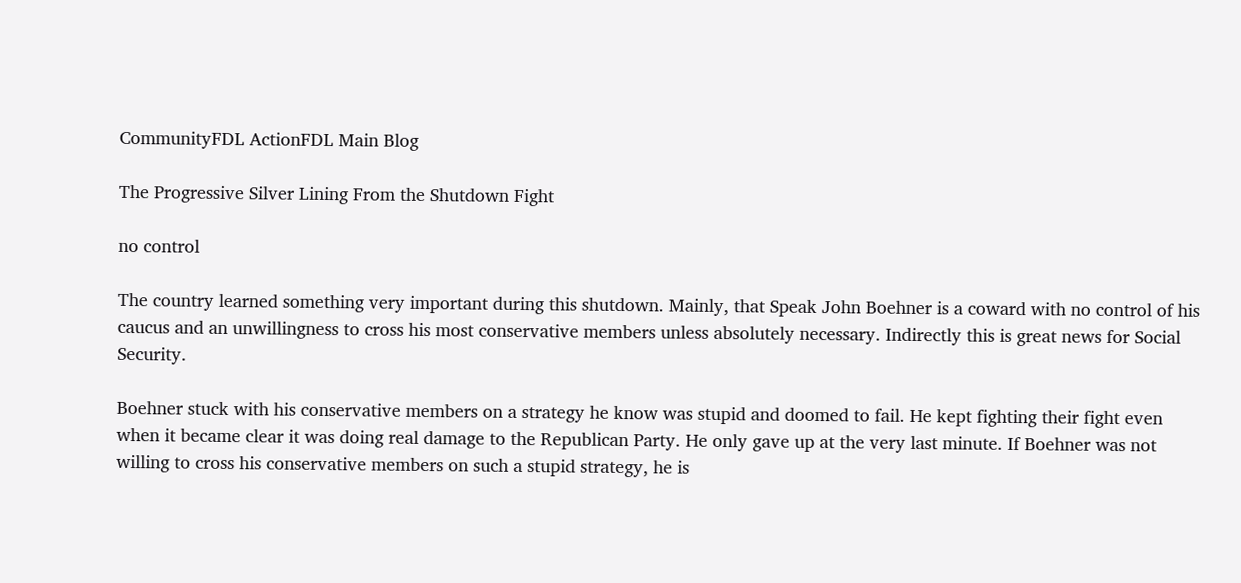CommunityFDL ActionFDL Main Blog

The Progressive Silver Lining From the Shutdown Fight

no control

The country learned something very important during this shutdown. Mainly, that Speak John Boehner is a coward with no control of his caucus and an unwillingness to cross his most conservative members unless absolutely necessary. Indirectly this is great news for Social Security.

Boehner stuck with his conservative members on a strategy he know was stupid and doomed to fail. He kept fighting their fight even when it became clear it was doing real damage to the Republican Party. He only gave up at the very last minute. If Boehner was not willing to cross his conservative members on such a stupid strategy, he is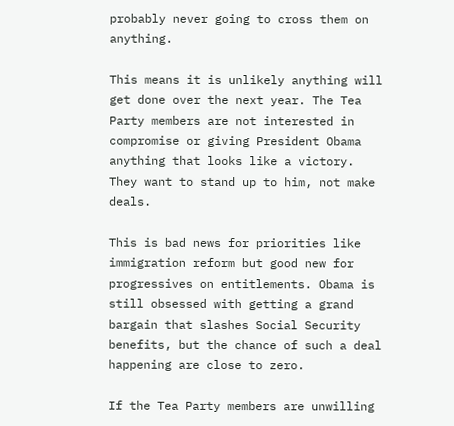probably never going to cross them on anything.

This means it is unlikely anything will get done over the next year. The Tea Party members are not interested in compromise or giving President Obama anything that looks like a victory. They want to stand up to him, not make deals.

This is bad news for priorities like immigration reform but good new for progressives on entitlements. Obama is still obsessed with getting a grand bargain that slashes Social Security benefits, but the chance of such a deal happening are close to zero.

If the Tea Party members are unwilling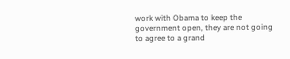work with Obama to keep the government open, they are not going to agree to a grand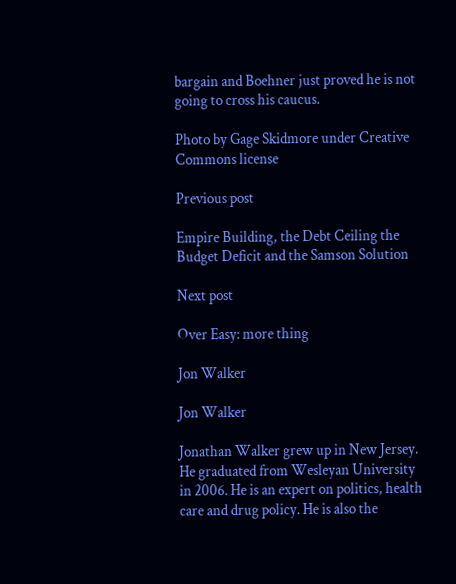bargain and Boehner just proved he is not going to cross his caucus.

Photo by Gage Skidmore under Creative Commons license

Previous post

Empire Building, the Debt Ceiling the Budget Deficit and the Samson Solution

Next post

Over Easy: more thing

Jon Walker

Jon Walker

Jonathan Walker grew up in New Jersey. He graduated from Wesleyan University in 2006. He is an expert on politics, health care and drug policy. He is also the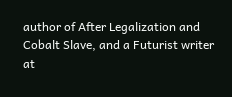author of After Legalization and Cobalt Slave, and a Futurist writer at